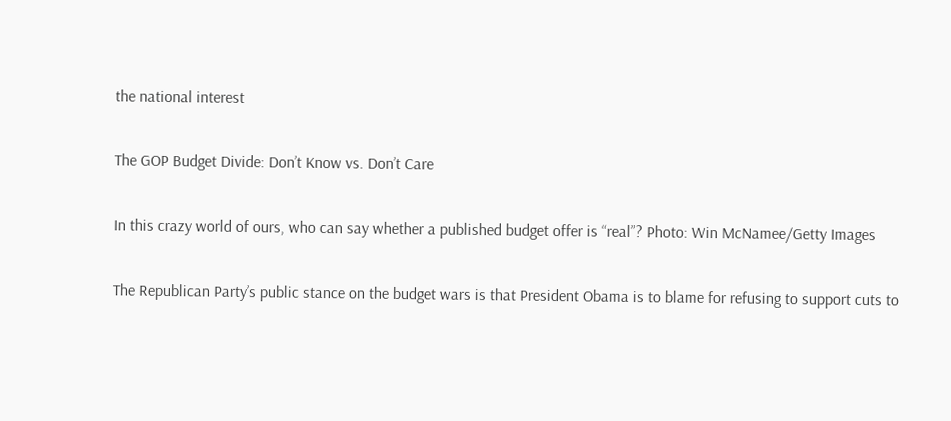the national interest

The GOP Budget Divide: Don’t Know vs. Don’t Care

In this crazy world of ours, who can say whether a published budget offer is “real”? Photo: Win McNamee/Getty Images

The Republican Party’s public stance on the budget wars is that President Obama is to blame for refusing to support cuts to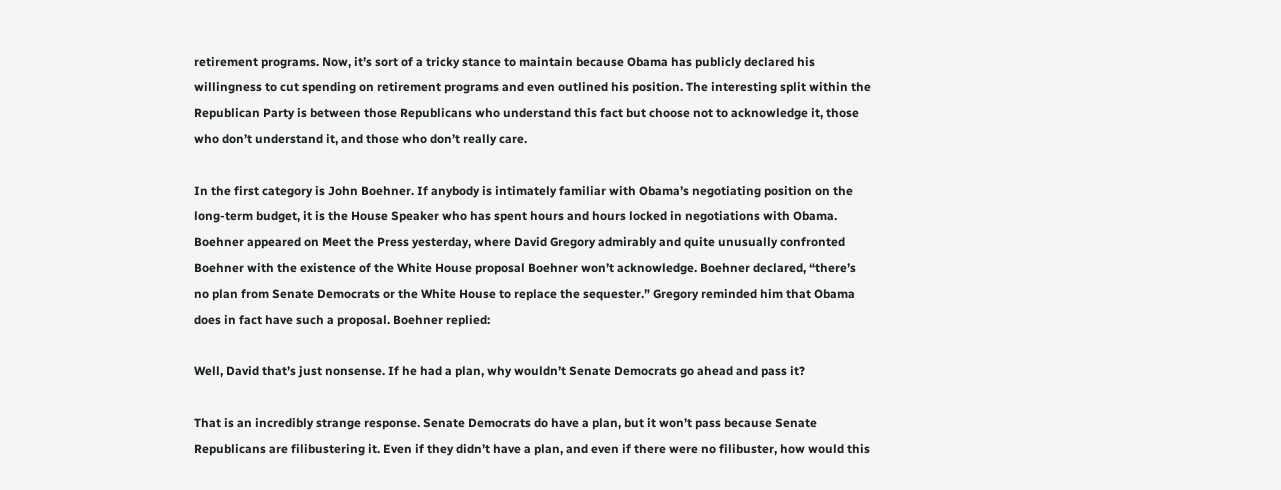retirement programs. Now, it’s sort of a tricky stance to maintain because Obama has publicly declared his willingness to cut spending on retirement programs and even outlined his position. The interesting split within the Republican Party is between those Republicans who understand this fact but choose not to acknowledge it, those who don’t understand it, and those who don’t really care.

In the first category is John Boehner. If anybody is intimately familiar with Obama’s negotiating position on the long-term budget, it is the House Speaker who has spent hours and hours locked in negotiations with Obama. Boehner appeared on Meet the Press yesterday, where David Gregory admirably and quite unusually confronted Boehner with the existence of the White House proposal Boehner won’t acknowledge. Boehner declared, “there’s no plan from Senate Democrats or the White House to replace the sequester.” Gregory reminded him that Obama does in fact have such a proposal. Boehner replied:

Well, David that’s just nonsense. If he had a plan, why wouldn’t Senate Democrats go ahead and pass it?

That is an incredibly strange response. Senate Democrats do have a plan, but it won’t pass because Senate Republicans are filibustering it. Even if they didn’t have a plan, and even if there were no filibuster, how would this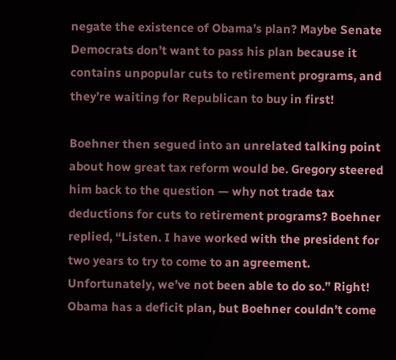negate the existence of Obama’s plan? Maybe Senate Democrats don’t want to pass his plan because it contains unpopular cuts to retirement programs, and they’re waiting for Republican to buy in first!

Boehner then segued into an unrelated talking point about how great tax reform would be. Gregory steered him back to the question — why not trade tax deductions for cuts to retirement programs? Boehner replied, “Listen. I have worked with the president for two years to try to come to an agreement. Unfortunately, we’ve not been able to do so.” Right! Obama has a deficit plan, but Boehner couldn’t come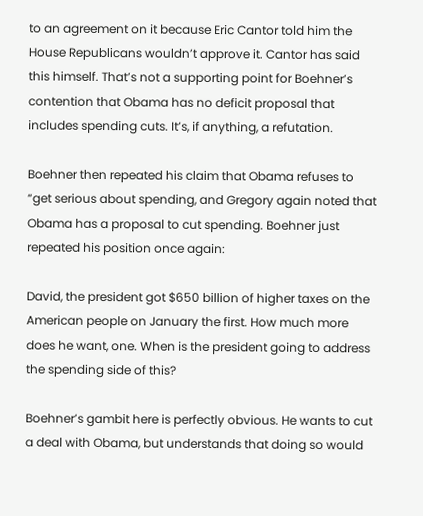to an agreement on it because Eric Cantor told him the House Republicans wouldn’t approve it. Cantor has said this himself. That’s not a supporting point for Boehner’s contention that Obama has no deficit proposal that includes spending cuts. It’s, if anything, a refutation.

Boehner then repeated his claim that Obama refuses to “get serious about spending, and Gregory again noted that Obama has a proposal to cut spending. Boehner just repeated his position once again:

David, the president got $650 billion of higher taxes on the American people on January the first. How much more does he want, one. When is the president going to address the spending side of this?

Boehner’s gambit here is perfectly obvious. He wants to cut a deal with Obama, but understands that doing so would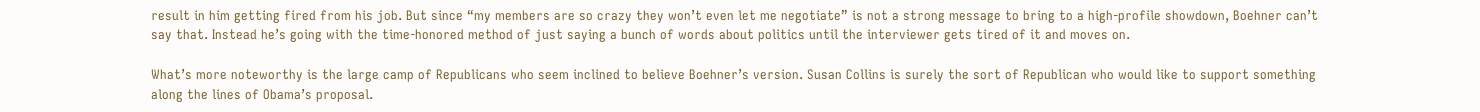result in him getting fired from his job. But since “my members are so crazy they won’t even let me negotiate” is not a strong message to bring to a high-profile showdown, Boehner can’t say that. Instead he’s going with the time-honored method of just saying a bunch of words about politics until the interviewer gets tired of it and moves on.

What’s more noteworthy is the large camp of Republicans who seem inclined to believe Boehner’s version. Susan Collins is surely the sort of Republican who would like to support something along the lines of Obama’s proposal.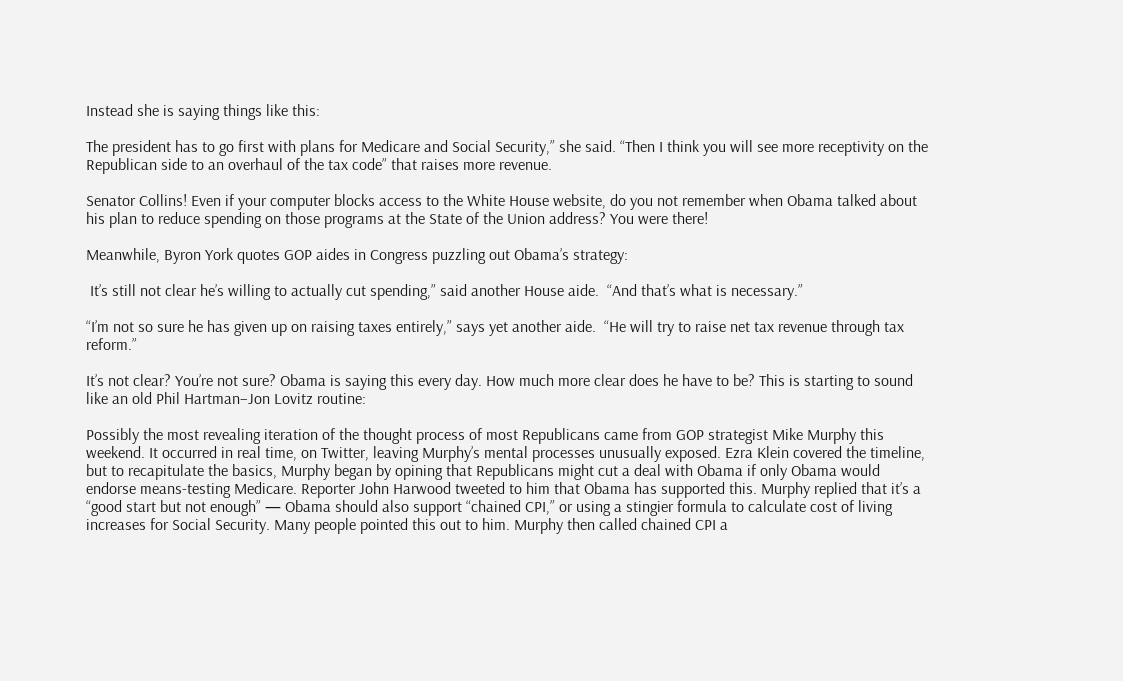Instead she is saying things like this:

The president has to go first with plans for Medicare and Social Security,” she said. “Then I think you will see more receptivity on the Republican side to an overhaul of the tax code” that raises more revenue.

Senator Collins! Even if your computer blocks access to the White House website, do you not remember when Obama talked about his plan to reduce spending on those programs at the State of the Union address? You were there!

Meanwhile, Byron York quotes GOP aides in Congress puzzling out Obama’s strategy:

 It’s still not clear he’s willing to actually cut spending,” said another House aide.  “And that’s what is necessary.”

“I’m not so sure he has given up on raising taxes entirely,” says yet another aide.  “He will try to raise net tax revenue through tax reform.”

It’s not clear? You’re not sure? Obama is saying this every day. How much more clear does he have to be? This is starting to sound like an old Phil Hartman–Jon Lovitz routine:

Possibly the most revealing iteration of the thought process of most Republicans came from GOP strategist Mike Murphy this weekend. It occurred in real time, on Twitter, leaving Murphy’s mental processes unusually exposed. Ezra Klein covered the timeline, but to recapitulate the basics, Murphy began by opining that Republicans might cut a deal with Obama if only Obama would endorse means-testing Medicare. Reporter John Harwood tweeted to him that Obama has supported this. Murphy replied that it’s a “good start but not enough” — Obama should also support “chained CPI,” or using a stingier formula to calculate cost of living increases for Social Security. Many people pointed this out to him. Murphy then called chained CPI a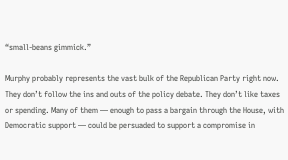“small-beans gimmick.”

Murphy probably represents the vast bulk of the Republican Party right now. They don’t follow the ins and outs of the policy debate. They don’t like taxes or spending. Many of them — enough to pass a bargain through the House, with Democratic support — could be persuaded to support a compromise in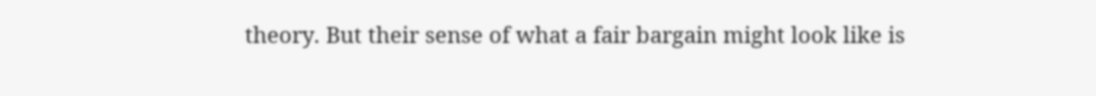theory. But their sense of what a fair bargain might look like is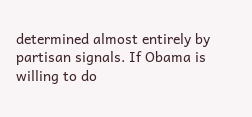determined almost entirely by partisan signals. If Obama is willing to do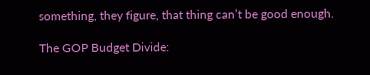something, they figure, that thing can’t be good enough.

The GOP Budget Divide: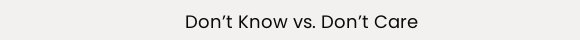Don’t Know vs. Don’t Care